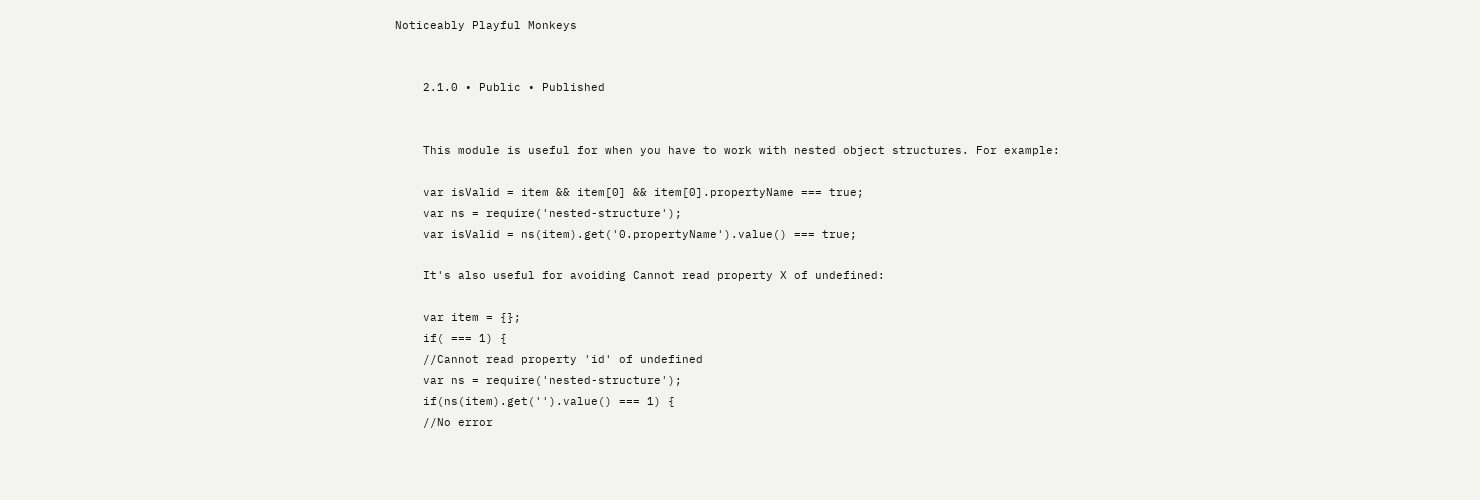Noticeably Playful Monkeys


    2.1.0 • Public • Published


    This module is useful for when you have to work with nested object structures. For example:

    var isValid = item && item[0] && item[0].propertyName === true;
    var ns = require('nested-structure');
    var isValid = ns(item).get('0.propertyName').value() === true;

    It's also useful for avoiding Cannot read property X of undefined:

    var item = {};
    if( === 1) {
    //Cannot read property 'id' of undefined
    var ns = require('nested-structure');
    if(ns(item).get('').value() === 1) {
    //No error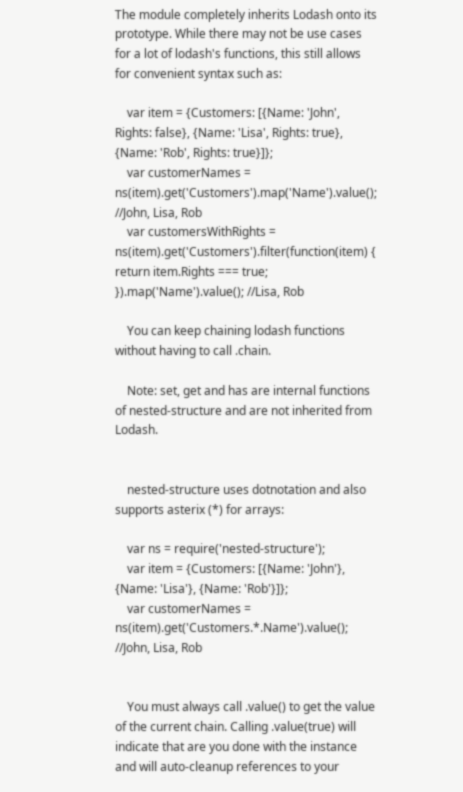The module completely inherits Lodash onto its prototype. While there may not be use cases for a lot of lodash's functions, this still allows for convenient syntax such as:

    var item = {Customers: [{Name: 'John', Rights: false}, {Name: 'Lisa', Rights: true}, {Name: 'Rob', Rights: true}]};
    var customerNames = ns(item).get('Customers').map('Name').value(); //John, Lisa, Rob
    var customersWithRights = ns(item).get('Customers').filter(function(item) { return item.Rights === true; }).map('Name').value(); //Lisa, Rob

    You can keep chaining lodash functions without having to call .chain.

    Note: set, get and has are internal functions of nested-structure and are not inherited from Lodash.


    nested-structure uses dotnotation and also supports asterix (*) for arrays:

    var ns = require('nested-structure');
    var item = {Customers: [{Name: 'John'}, {Name: 'Lisa'}, {Name: 'Rob'}]};
    var customerNames = ns(item).get('Customers.*.Name').value(); //John, Lisa, Rob


    You must always call .value() to get the value of the current chain. Calling .value(true) will indicate that are you done with the instance and will auto-cleanup references to your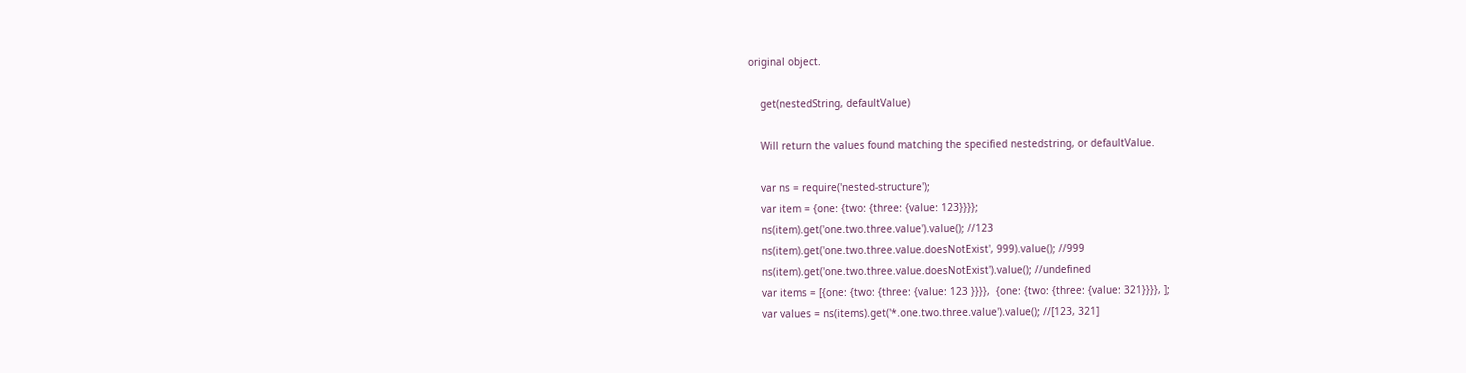original object.

    get(nestedString, defaultValue)

    Will return the values found matching the specified nestedstring, or defaultValue.

    var ns = require('nested-structure');
    var item = {one: {two: {three: {value: 123}}}};
    ns(item).get('one.two.three.value').value(); //123
    ns(item).get('one.two.three.value.doesNotExist', 999).value(); //999
    ns(item).get('one.two.three.value.doesNotExist').value(); //undefined
    var items = [{one: {two: {three: {value: 123 }}}},  {one: {two: {three: {value: 321}}}}, ];
    var values = ns(items).get('*.one.two.three.value').value(); //[123, 321]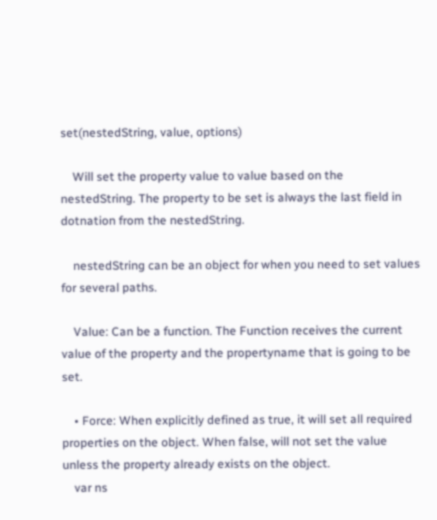set(nestedString, value, options)

    Will set the property value to value based on the nestedString. The property to be set is always the last field in dotnation from the nestedString.

    nestedString can be an object for when you need to set values for several paths.

    Value: Can be a function. The Function receives the current value of the property and the propertyname that is going to be set.

    • Force: When explicitly defined as true, it will set all required properties on the object. When false, will not set the value unless the property already exists on the object.
    var ns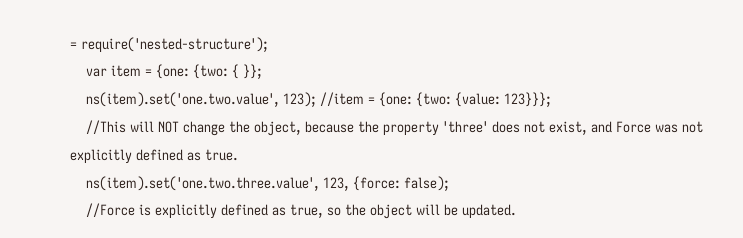= require('nested-structure');
    var item = {one: {two: { }};
    ns(item).set('one.two.value', 123); //item = {one: {two: {value: 123}}};
    //This will NOT change the object, because the property 'three' does not exist, and Force was not explicitly defined as true.
    ns(item).set('one.two.three.value', 123, {force: false);
    //Force is explicitly defined as true, so the object will be updated.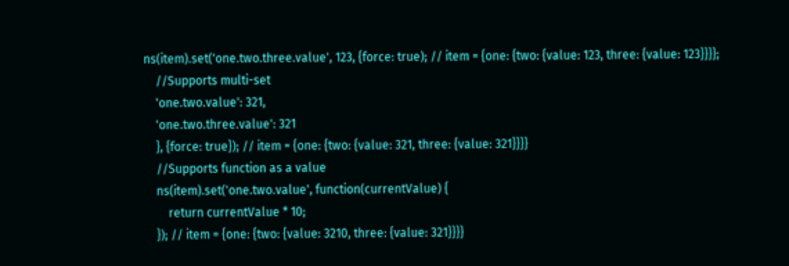ns(item).set('one.two.three.value', 123, {force: true); // item = {one: {two: {value: 123, three: {value: 123}}}};
    //Supports multi-set
    'one.two.value': 321,
    'one.two.three.value': 321
    }, {force: true}); // item = {one: {two: {value: 321, three: {value: 321}}}}
    //Supports function as a value
    ns(item).set('one.two.value', function(currentValue) {
        return currentValue * 10;
    }); // item = {one: {two: {value: 3210, three: {value: 321}}}}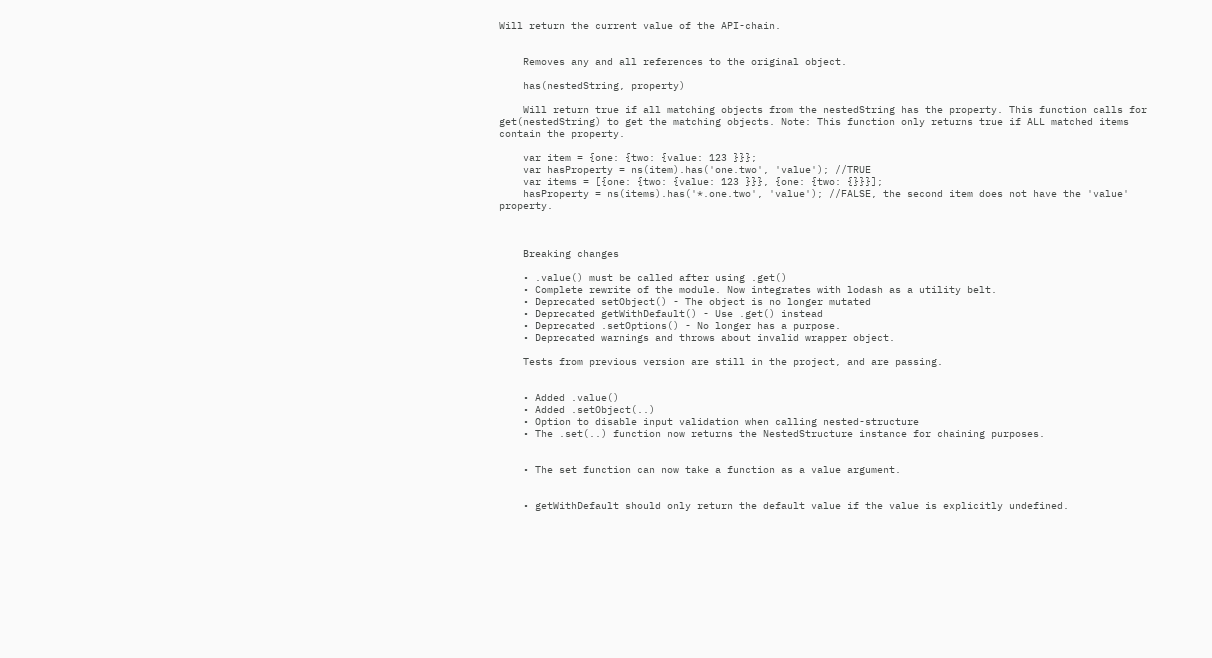Will return the current value of the API-chain.


    Removes any and all references to the original object.

    has(nestedString, property)

    Will return true if all matching objects from the nestedString has the property. This function calls for get(nestedString) to get the matching objects. Note: This function only returns true if ALL matched items contain the property.

    var item = {one: {two: {value: 123 }}};
    var hasProperty = ns(item).has('one.two', 'value'); //TRUE
    var items = [{one: {two: {value: 123 }}}, {one: {two: {}}}];
    hasProperty = ns(items).has('*.one.two', 'value'); //FALSE, the second item does not have the 'value' property.



    Breaking changes

    • .value() must be called after using .get()
    • Complete rewrite of the module. Now integrates with lodash as a utility belt.
    • Deprecated setObject() - The object is no longer mutated
    • Deprecated getWithDefault() - Use .get() instead
    • Deprecated .setOptions() - No longer has a purpose.
    • Deprecated warnings and throws about invalid wrapper object.

    Tests from previous version are still in the project, and are passing.


    • Added .value()
    • Added .setObject(..)
    • Option to disable input validation when calling nested-structure
    • The .set(..) function now returns the NestedStructure instance for chaining purposes.


    • The set function can now take a function as a value argument.


    • getWithDefault should only return the default value if the value is explicitly undefined.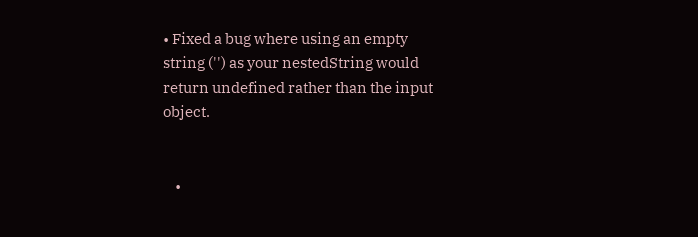• Fixed a bug where using an empty string ('') as your nestedString would return undefined rather than the input object.


    •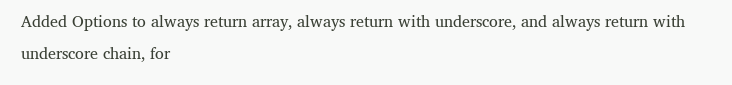Added Options to always return array, always return with underscore, and always return with underscore chain, for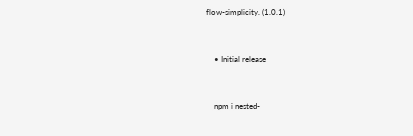flow-simplicity. (1.0.1)


    • Initial release


    npm i nested-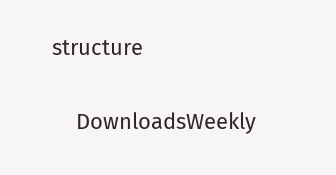structure

    DownloadsWeekly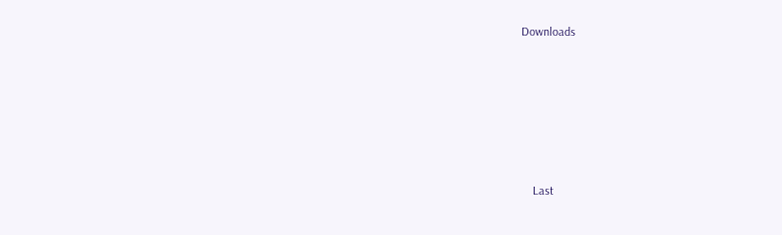Downloads






    Last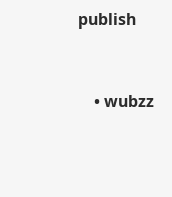publish


    • wubzz